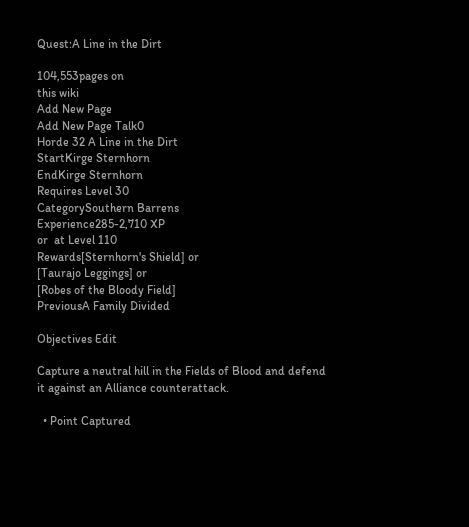Quest:A Line in the Dirt

104,553pages on
this wiki
Add New Page
Add New Page Talk0
Horde 32 A Line in the Dirt
StartKirge Sternhorn
EndKirge Sternhorn
Requires Level 30
CategorySouthern Barrens
Experience285-2,710 XP
or  at Level 110
Rewards[Sternhorn's Shield] or
[Taurajo Leggings] or
[Robes of the Bloody Field]
PreviousA Family Divided

Objectives Edit

Capture a neutral hill in the Fields of Blood and defend it against an Alliance counterattack.

  • Point Captured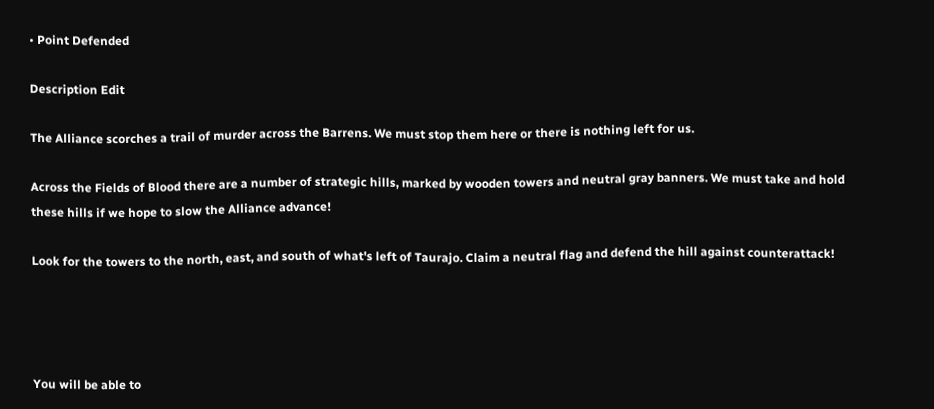• Point Defended

Description Edit

The Alliance scorches a trail of murder across the Barrens. We must stop them here or there is nothing left for us.

Across the Fields of Blood there are a number of strategic hills, marked by wooden towers and neutral gray banners. We must take and hold these hills if we hope to slow the Alliance advance!

Look for the towers to the north, east, and south of what's left of Taurajo. Claim a neutral flag and defend the hill against counterattack!




You will be able to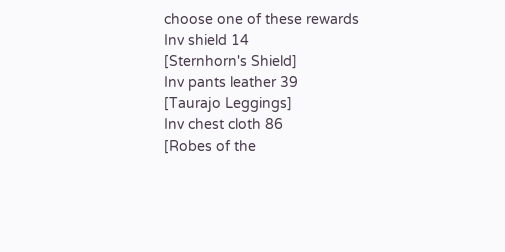choose one of these rewards
Inv shield 14
[Sternhorn's Shield]
Inv pants leather 39
[Taurajo Leggings]
Inv chest cloth 86
[Robes of the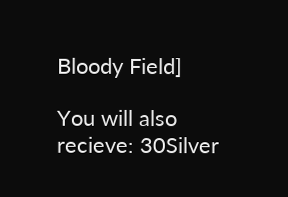Bloody Field]

You will also recieve: 30Silver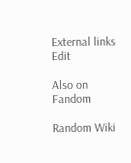External links Edit

Also on Fandom

Random Wiki